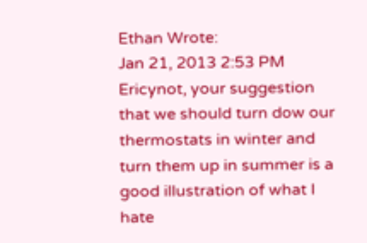Ethan Wrote:
Jan 21, 2013 2:53 PM
Ericynot, your suggestion that we should turn dow our thermostats in winter and turn them up in summer is a good illustration of what I hate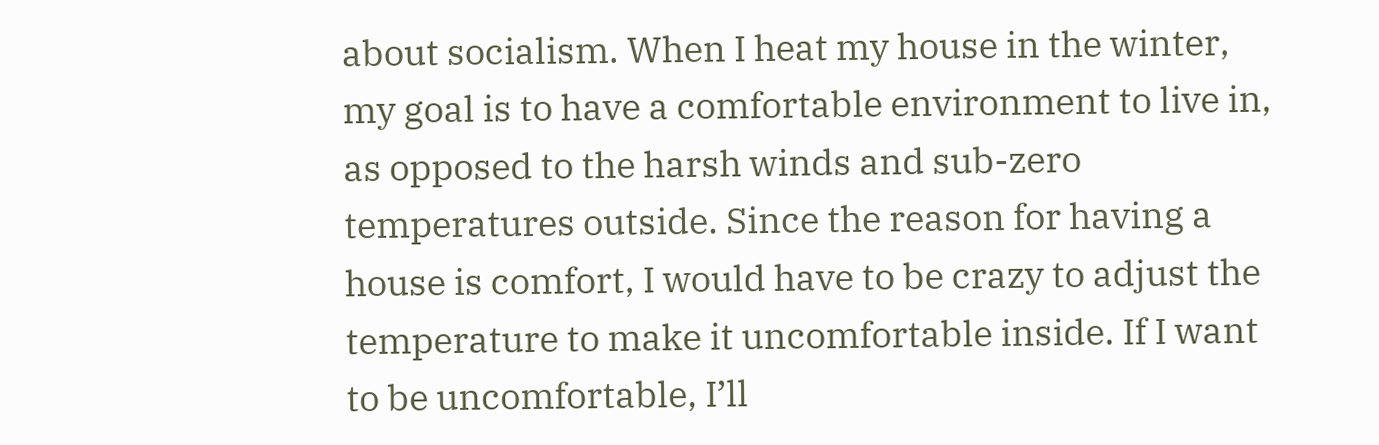about socialism. When I heat my house in the winter, my goal is to have a comfortable environment to live in, as opposed to the harsh winds and sub-zero temperatures outside. Since the reason for having a house is comfort, I would have to be crazy to adjust the temperature to make it uncomfortable inside. If I want to be uncomfortable, I’ll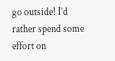go outside! I’d rather spend some effort on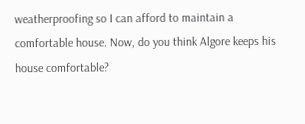weatherproofing so I can afford to maintain a comfortable house. Now, do you think Algore keeps his house comfortable?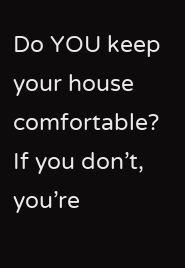Do YOU keep your house comfortable? If you don’t, you’re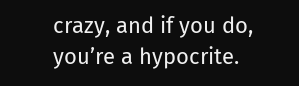crazy, and if you do, you’re a hypocrite.